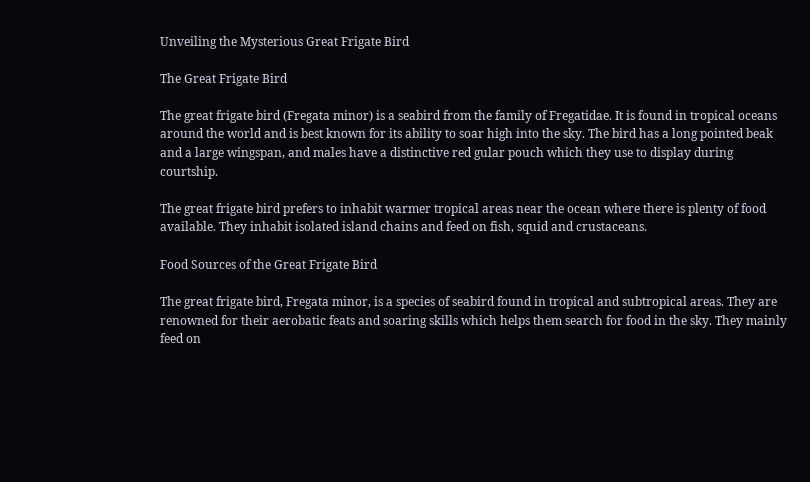Unveiling the Mysterious Great Frigate Bird

The Great Frigate Bird

The great frigate bird (Fregata minor) is a seabird from the family of Fregatidae. It is found in tropical oceans around the world and is best known for its ability to soar high into the sky. The bird has a long pointed beak and a large wingspan, and males have a distinctive red gular pouch which they use to display during courtship.

The great frigate bird prefers to inhabit warmer tropical areas near the ocean where there is plenty of food available. They inhabit isolated island chains and feed on fish, squid and crustaceans.

Food Sources of the Great Frigate Bird

The great frigate bird, Fregata minor, is a species of seabird found in tropical and subtropical areas. They are renowned for their aerobatic feats and soaring skills which helps them search for food in the sky. They mainly feed on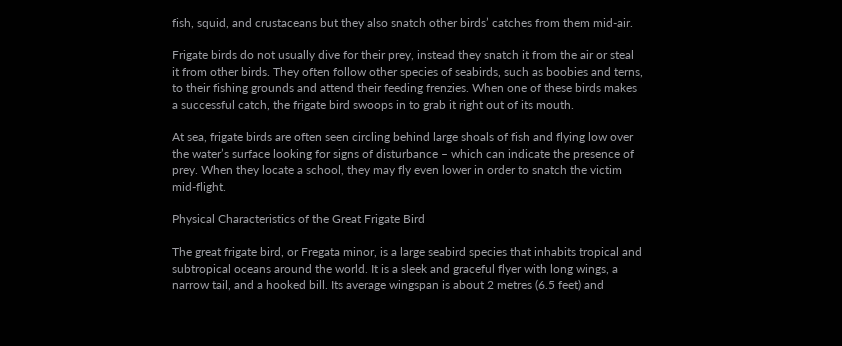fish, squid, and crustaceans but they also snatch other birds’ catches from them mid-air.

Frigate birds do not usually dive for their prey, instead they snatch it from the air or steal it from other birds. They often follow other species of seabirds, such as boobies and terns, to their fishing grounds and attend their feeding frenzies. When one of these birds makes a successful catch, the frigate bird swoops in to grab it right out of its mouth.

At sea, frigate birds are often seen circling behind large shoals of fish and flying low over the water’s surface looking for signs of disturbance – which can indicate the presence of prey. When they locate a school, they may fly even lower in order to snatch the victim mid-flight.

Physical Characteristics of the Great Frigate Bird

The great frigate bird, or Fregata minor, is a large seabird species that inhabits tropical and subtropical oceans around the world. It is a sleek and graceful flyer with long wings, a narrow tail, and a hooked bill. Its average wingspan is about 2 metres (6.5 feet) and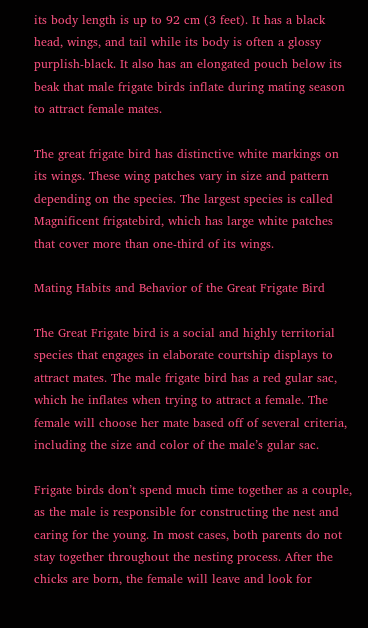its body length is up to 92 cm (3 feet). It has a black head, wings, and tail while its body is often a glossy purplish-black. It also has an elongated pouch below its beak that male frigate birds inflate during mating season to attract female mates.

The great frigate bird has distinctive white markings on its wings. These wing patches vary in size and pattern depending on the species. The largest species is called Magnificent frigatebird, which has large white patches that cover more than one-third of its wings.

Mating Habits and Behavior of the Great Frigate Bird

The Great Frigate bird is a social and highly territorial species that engages in elaborate courtship displays to attract mates. The male frigate bird has a red gular sac, which he inflates when trying to attract a female. The female will choose her mate based off of several criteria, including the size and color of the male’s gular sac.

Frigate birds don’t spend much time together as a couple, as the male is responsible for constructing the nest and caring for the young. In most cases, both parents do not stay together throughout the nesting process. After the chicks are born, the female will leave and look for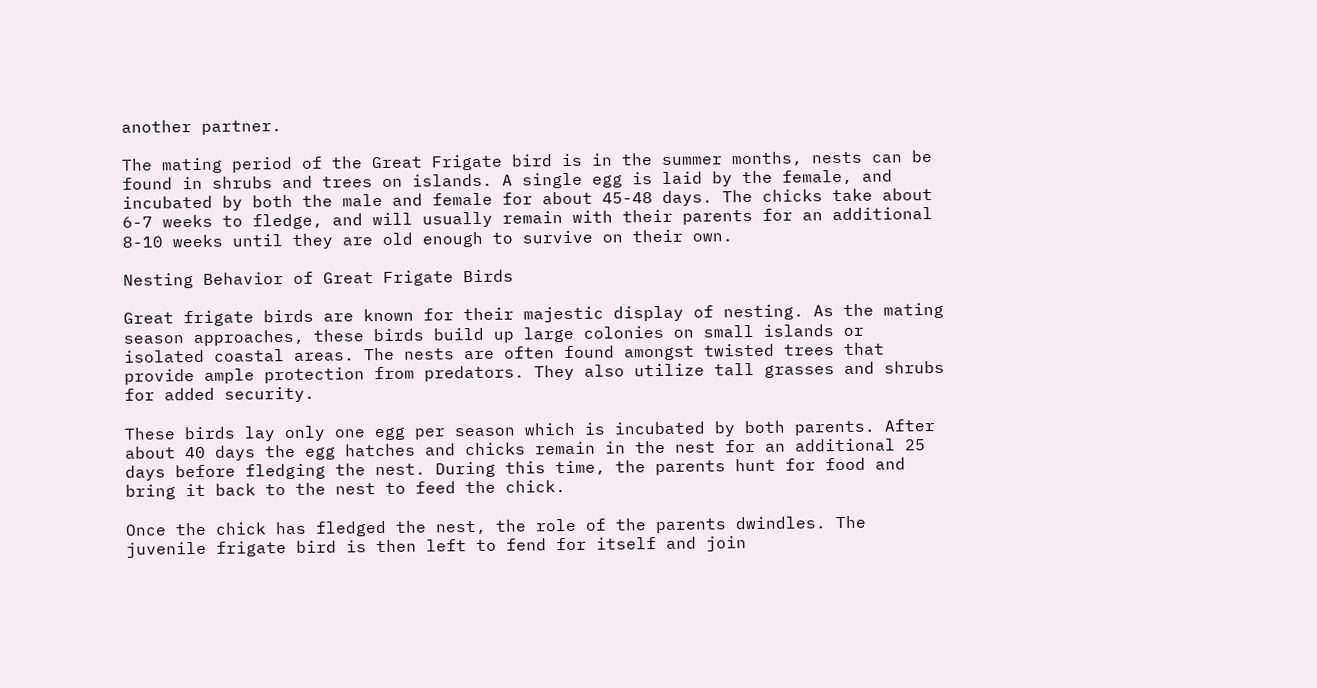another partner.

The mating period of the Great Frigate bird is in the summer months, nests can be found in shrubs and trees on islands. A single egg is laid by the female, and incubated by both the male and female for about 45-48 days. The chicks take about 6-7 weeks to fledge, and will usually remain with their parents for an additional 8-10 weeks until they are old enough to survive on their own.

Nesting Behavior of Great Frigate Birds

Great frigate birds are known for their majestic display of nesting. As the mating season approaches, these birds build up large colonies on small islands or isolated coastal areas. The nests are often found amongst twisted trees that provide ample protection from predators. They also utilize tall grasses and shrubs for added security.

These birds lay only one egg per season which is incubated by both parents. After about 40 days the egg hatches and chicks remain in the nest for an additional 25 days before fledging the nest. During this time, the parents hunt for food and bring it back to the nest to feed the chick.

Once the chick has fledged the nest, the role of the parents dwindles. The juvenile frigate bird is then left to fend for itself and join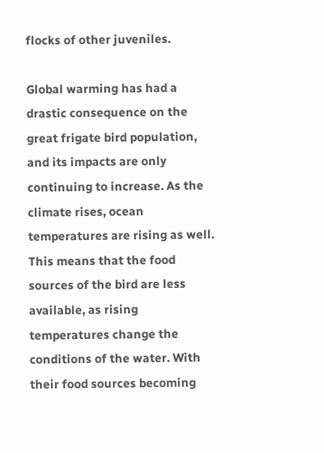flocks of other juveniles.

Global warming has had a drastic consequence on the great frigate bird population, and its impacts are only continuing to increase. As the climate rises, ocean temperatures are rising as well. This means that the food sources of the bird are less available, as rising temperatures change the conditions of the water. With their food sources becoming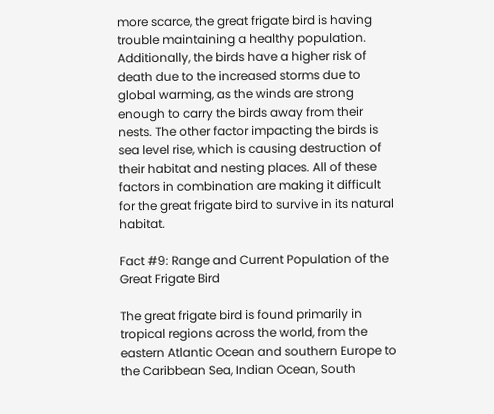more scarce, the great frigate bird is having trouble maintaining a healthy population. Additionally, the birds have a higher risk of death due to the increased storms due to global warming, as the winds are strong enough to carry the birds away from their nests. The other factor impacting the birds is sea level rise, which is causing destruction of their habitat and nesting places. All of these factors in combination are making it difficult for the great frigate bird to survive in its natural habitat.

Fact #9: Range and Current Population of the Great Frigate Bird

The great frigate bird is found primarily in tropical regions across the world, from the eastern Atlantic Ocean and southern Europe to the Caribbean Sea, Indian Ocean, South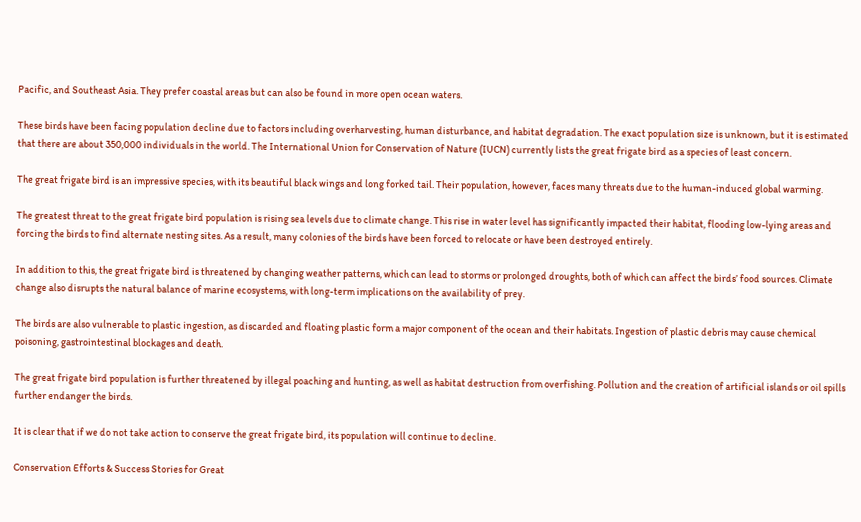Pacific, and Southeast Asia. They prefer coastal areas but can also be found in more open ocean waters.

These birds have been facing population decline due to factors including overharvesting, human disturbance, and habitat degradation. The exact population size is unknown, but it is estimated that there are about 350,000 individuals in the world. The International Union for Conservation of Nature (IUCN) currently lists the great frigate bird as a species of least concern.

The great frigate bird is an impressive species, with its beautiful black wings and long forked tail. Their population, however, faces many threats due to the human-induced global warming.

The greatest threat to the great frigate bird population is rising sea levels due to climate change. This rise in water level has significantly impacted their habitat, flooding low-lying areas and forcing the birds to find alternate nesting sites. As a result, many colonies of the birds have been forced to relocate or have been destroyed entirely.

In addition to this, the great frigate bird is threatened by changing weather patterns, which can lead to storms or prolonged droughts, both of which can affect the birds’ food sources. Climate change also disrupts the natural balance of marine ecosystems, with long-term implications on the availability of prey.

The birds are also vulnerable to plastic ingestion, as discarded and floating plastic form a major component of the ocean and their habitats. Ingestion of plastic debris may cause chemical poisoning, gastrointestinal blockages and death.

The great frigate bird population is further threatened by illegal poaching and hunting, as well as habitat destruction from overfishing. Pollution and the creation of artificial islands or oil spills further endanger the birds.

It is clear that if we do not take action to conserve the great frigate bird, its population will continue to decline.

Conservation Efforts & Success Stories for Great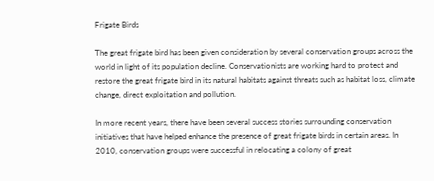Frigate Birds

The great frigate bird has been given consideration by several conservation groups across the world in light of its population decline. Conservationists are working hard to protect and restore the great frigate bird in its natural habitats against threats such as habitat loss, climate change, direct exploitation and pollution.

In more recent years, there have been several success stories surrounding conservation initiatives that have helped enhance the presence of great frigate birds in certain areas. In 2010, conservation groups were successful in relocating a colony of great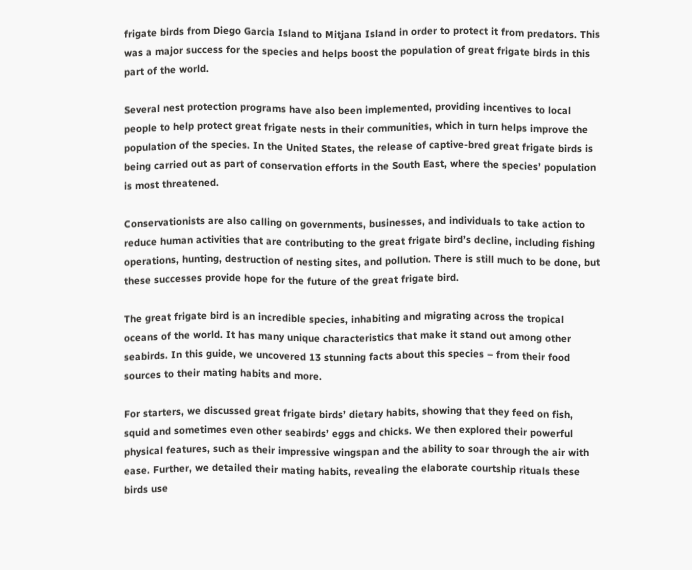frigate birds from Diego Garcia Island to Mitjana Island in order to protect it from predators. This was a major success for the species and helps boost the population of great frigate birds in this part of the world.

Several nest protection programs have also been implemented, providing incentives to local people to help protect great frigate nests in their communities, which in turn helps improve the population of the species. In the United States, the release of captive-bred great frigate birds is being carried out as part of conservation efforts in the South East, where the species’ population is most threatened.

Conservationists are also calling on governments, businesses, and individuals to take action to reduce human activities that are contributing to the great frigate bird’s decline, including fishing operations, hunting, destruction of nesting sites, and pollution. There is still much to be done, but these successes provide hope for the future of the great frigate bird.

The great frigate bird is an incredible species, inhabiting and migrating across the tropical oceans of the world. It has many unique characteristics that make it stand out among other seabirds. In this guide, we uncovered 13 stunning facts about this species – from their food sources to their mating habits and more.

For starters, we discussed great frigate birds’ dietary habits, showing that they feed on fish, squid and sometimes even other seabirds’ eggs and chicks. We then explored their powerful physical features, such as their impressive wingspan and the ability to soar through the air with ease. Further, we detailed their mating habits, revealing the elaborate courtship rituals these birds use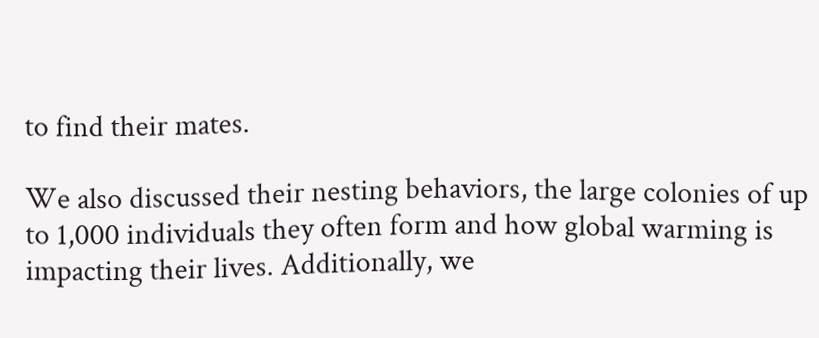to find their mates.

We also discussed their nesting behaviors, the large colonies of up to 1,000 individuals they often form and how global warming is impacting their lives. Additionally, we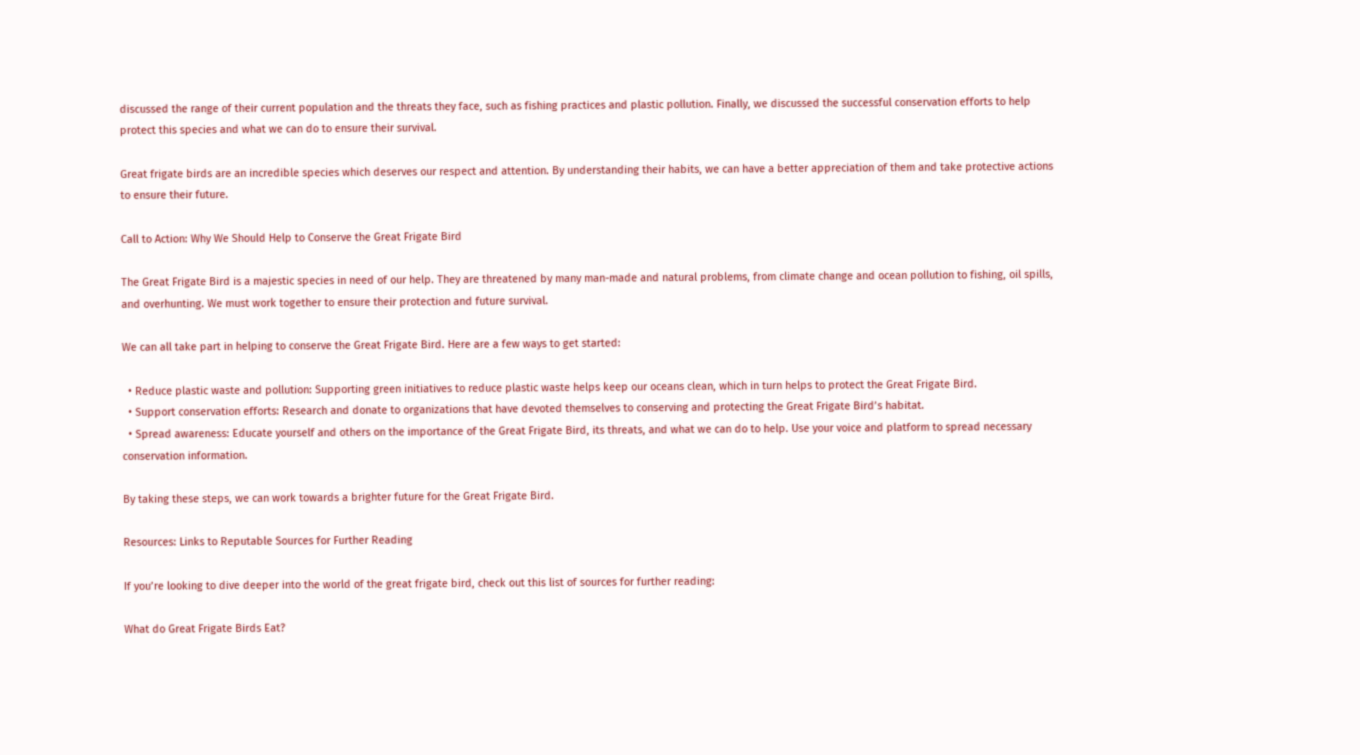discussed the range of their current population and the threats they face, such as fishing practices and plastic pollution. Finally, we discussed the successful conservation efforts to help protect this species and what we can do to ensure their survival.

Great frigate birds are an incredible species which deserves our respect and attention. By understanding their habits, we can have a better appreciation of them and take protective actions to ensure their future.

Call to Action: Why We Should Help to Conserve the Great Frigate Bird

The Great Frigate Bird is a majestic species in need of our help. They are threatened by many man-made and natural problems, from climate change and ocean pollution to fishing, oil spills, and overhunting. We must work together to ensure their protection and future survival.

We can all take part in helping to conserve the Great Frigate Bird. Here are a few ways to get started:

  • Reduce plastic waste and pollution: Supporting green initiatives to reduce plastic waste helps keep our oceans clean, which in turn helps to protect the Great Frigate Bird.
  • Support conservation efforts: Research and donate to organizations that have devoted themselves to conserving and protecting the Great Frigate Bird’s habitat.
  • Spread awareness: Educate yourself and others on the importance of the Great Frigate Bird, its threats, and what we can do to help. Use your voice and platform to spread necessary conservation information.

By taking these steps, we can work towards a brighter future for the Great Frigate Bird.

Resources: Links to Reputable Sources for Further Reading

If you’re looking to dive deeper into the world of the great frigate bird, check out this list of sources for further reading:

What do Great Frigate Birds Eat?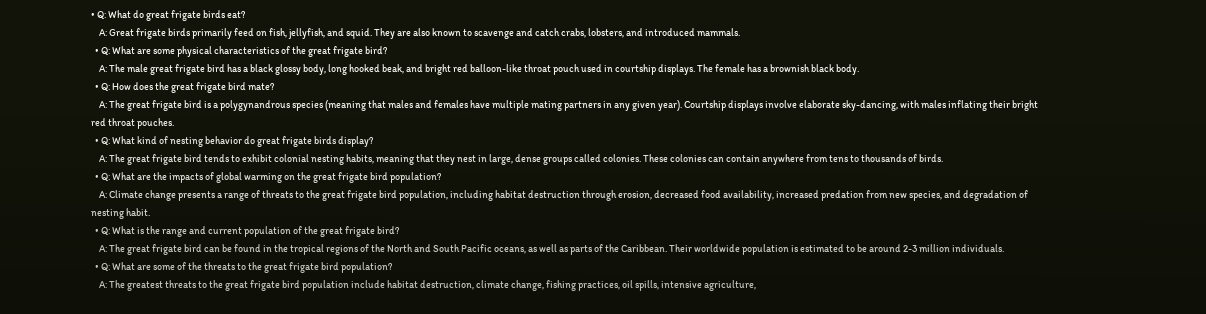• Q: What do great frigate birds eat?
    A: Great frigate birds primarily feed on fish, jellyfish, and squid. They are also known to scavenge and catch crabs, lobsters, and introduced mammals.
  • Q: What are some physical characteristics of the great frigate bird?
    A: The male great frigate bird has a black glossy body, long hooked beak, and bright red balloon-like throat pouch used in courtship displays. The female has a brownish black body.
  • Q: How does the great frigate bird mate?
    A: The great frigate bird is a polygynandrous species (meaning that males and females have multiple mating partners in any given year). Courtship displays involve elaborate sky-dancing, with males inflating their bright red throat pouches.
  • Q: What kind of nesting behavior do great frigate birds display?
    A: The great frigate bird tends to exhibit colonial nesting habits, meaning that they nest in large, dense groups called colonies. These colonies can contain anywhere from tens to thousands of birds.
  • Q: What are the impacts of global warming on the great frigate bird population?
    A: Climate change presents a range of threats to the great frigate bird population, including habitat destruction through erosion, decreased food availability, increased predation from new species, and degradation of nesting habit.
  • Q: What is the range and current population of the great frigate bird?
    A: The great frigate bird can be found in the tropical regions of the North and South Pacific oceans, as well as parts of the Caribbean. Their worldwide population is estimated to be around 2-3 million individuals.
  • Q: What are some of the threats to the great frigate bird population?
    A: The greatest threats to the great frigate bird population include habitat destruction, climate change, fishing practices, oil spills, intensive agriculture,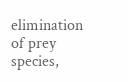elimination of prey species,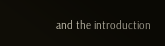and the introduction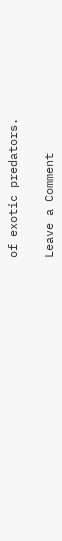of exotic predators.

Leave a Comment